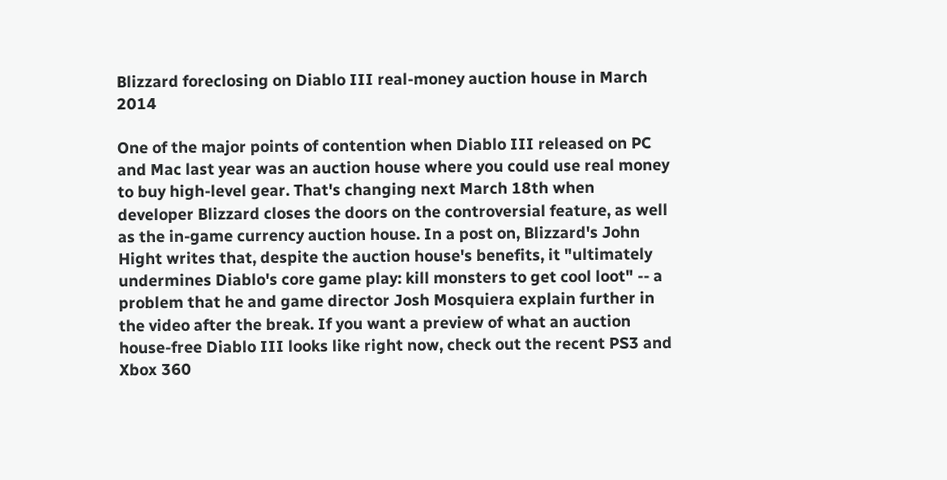Blizzard foreclosing on Diablo III real-money auction house in March 2014

One of the major points of contention when Diablo III released on PC and Mac last year was an auction house where you could use real money to buy high-level gear. That's changing next March 18th when developer Blizzard closes the doors on the controversial feature, as well as the in-game currency auction house. In a post on, Blizzard's John Hight writes that, despite the auction house's benefits, it "ultimately undermines Diablo's core game play: kill monsters to get cool loot" -- a problem that he and game director Josh Mosquiera explain further in the video after the break. If you want a preview of what an auction house-free Diablo III looks like right now, check out the recent PS3 and Xbox 360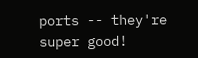ports -- they're super good!